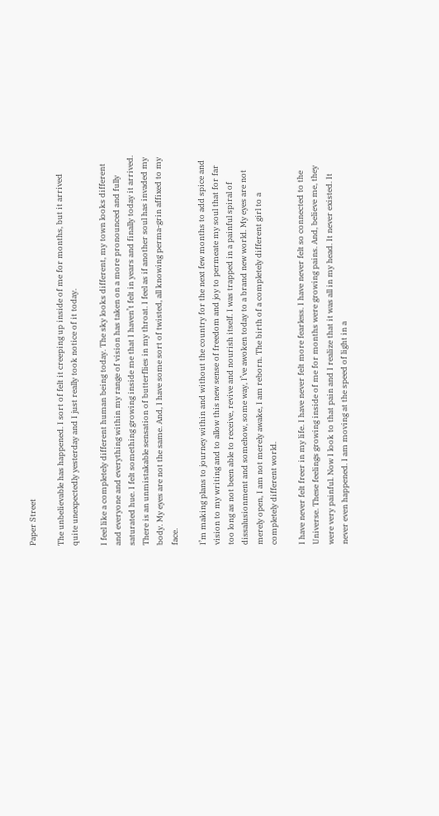Paper Street

The unbelievable has happened. I sort of felt it creeping up inside of me for months, but it arrived quite unexpectedly yesterday and I just really took notice of it today.

I feel like a completely different human being today. The sky looks different, my town looks different and everyone and everything within my range of vision has taken on a more pronounced and fully saturated hue. I felt something growing inside me that I haven’t felt in years and finally today it arrived. There is an unmistakable sensation of butterflies in my throat. I feel as if another soul has invaded my body. My eyes are not the same. And, I have some sort of twisted, all knowing perma-grin affixed to my face.

I’m making plans to journey within and without the country for the next few months to add spice and vision to my writing and to allow this new sense of freedom and joy to permeate my soul that for far too long as not been able to receive, revive and nourish itself. I was trapped in a painful spiral of dissalusionment and somehow, some way, I’ve awoken today to a brand new world. My eyes are not merely open, I am not merely awake, I am reborn. The birth of a completely different girl to a completely different world.

I have never felt freer in my life. I have never felt more fearless. I have never felt so connected to the Universe. These feelings growing inside of me for months were growing pains. And, believe me, they were very painful. Now I look to that pain and I realize that it was all in my head. It never existed. It never even happened. I am moving at the speed of light in a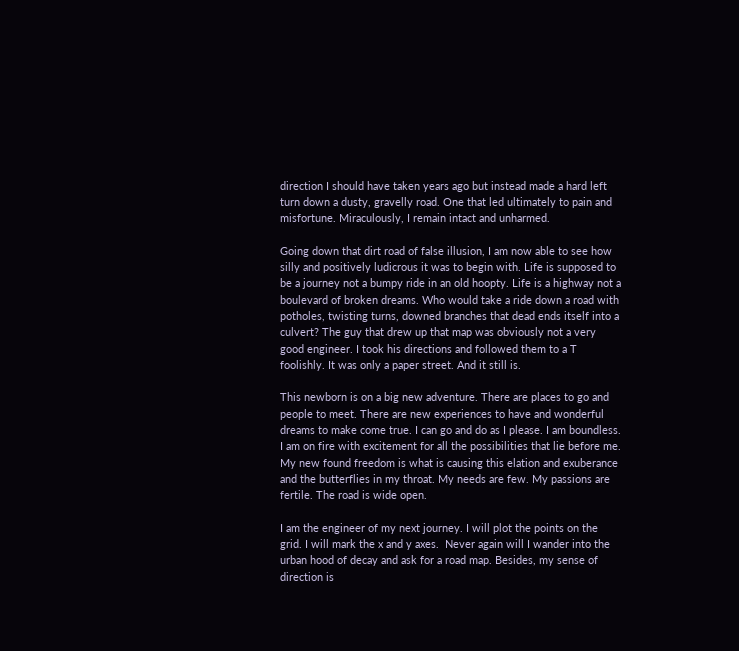direction I should have taken years ago but instead made a hard left turn down a dusty, gravelly road. One that led ultimately to pain and misfortune. Miraculously, I remain intact and unharmed.

Going down that dirt road of false illusion, I am now able to see how silly and positively ludicrous it was to begin with. Life is supposed to be a journey not a bumpy ride in an old hoopty. Life is a highway not a boulevard of broken dreams. Who would take a ride down a road with potholes, twisting turns, downed branches that dead ends itself into a culvert? The guy that drew up that map was obviously not a very good engineer. I took his directions and followed them to a T foolishly. It was only a paper street. And it still is.

This newborn is on a big new adventure. There are places to go and people to meet. There are new experiences to have and wonderful dreams to make come true. I can go and do as I please. I am boundless. I am on fire with excitement for all the possibilities that lie before me. My new found freedom is what is causing this elation and exuberance and the butterflies in my throat. My needs are few. My passions are fertile. The road is wide open.

I am the engineer of my next journey. I will plot the points on the grid. I will mark the x and y axes.  Never again will I wander into the urban hood of decay and ask for a road map. Besides, my sense of direction is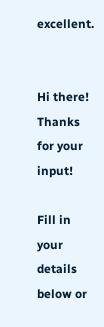excellent.


Hi there! Thanks for your input!

Fill in your details below or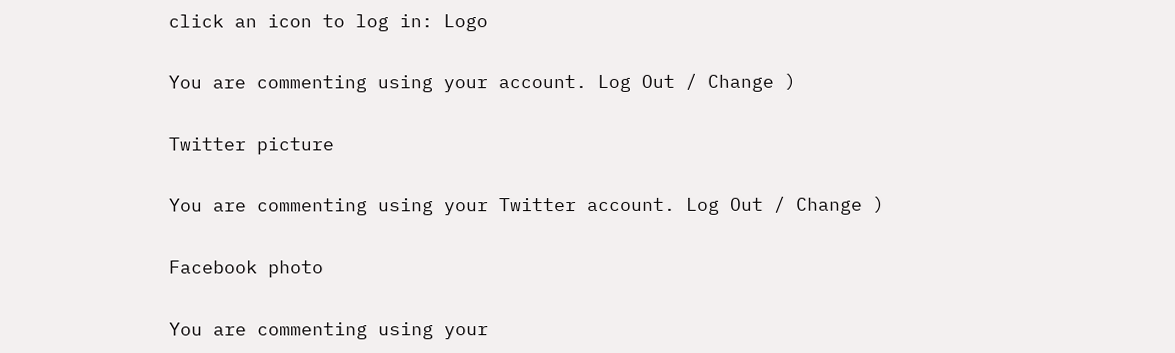click an icon to log in: Logo

You are commenting using your account. Log Out / Change )

Twitter picture

You are commenting using your Twitter account. Log Out / Change )

Facebook photo

You are commenting using your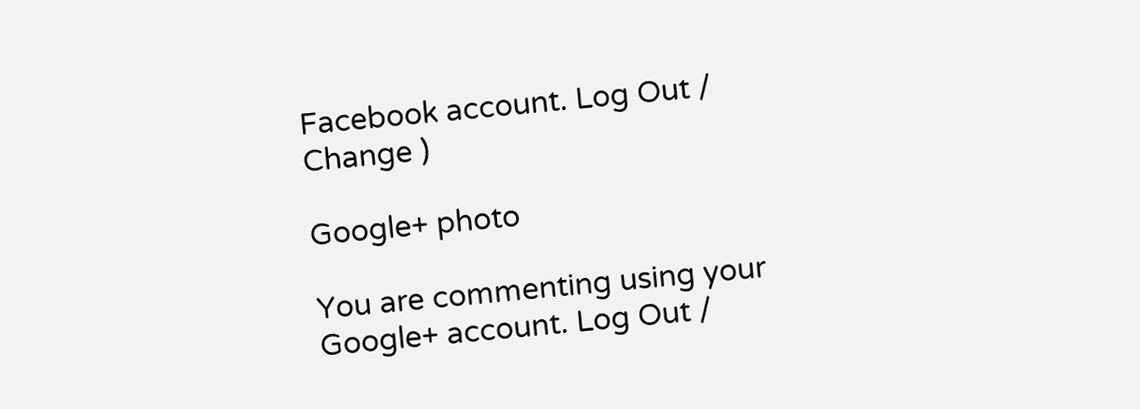Facebook account. Log Out / Change )

Google+ photo

You are commenting using your Google+ account. Log Out /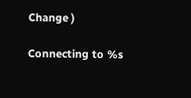Change )

Connecting to %s